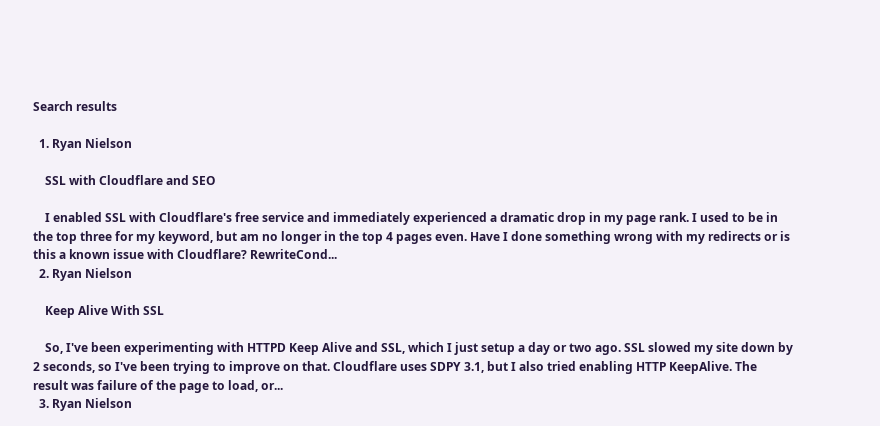Search results

  1. Ryan Nielson

    SSL with Cloudflare and SEO

    I enabled SSL with Cloudflare's free service and immediately experienced a dramatic drop in my page rank. I used to be in the top three for my keyword, but am no longer in the top 4 pages even. Have I done something wrong with my redirects or is this a known issue with Cloudflare? RewriteCond...
  2. Ryan Nielson

    Keep Alive With SSL

    So, I've been experimenting with HTTPD Keep Alive and SSL, which I just setup a day or two ago. SSL slowed my site down by 2 seconds, so I've been trying to improve on that. Cloudflare uses SDPY 3.1, but I also tried enabling HTTP KeepAlive. The result was failure of the page to load, or...
  3. Ryan Nielson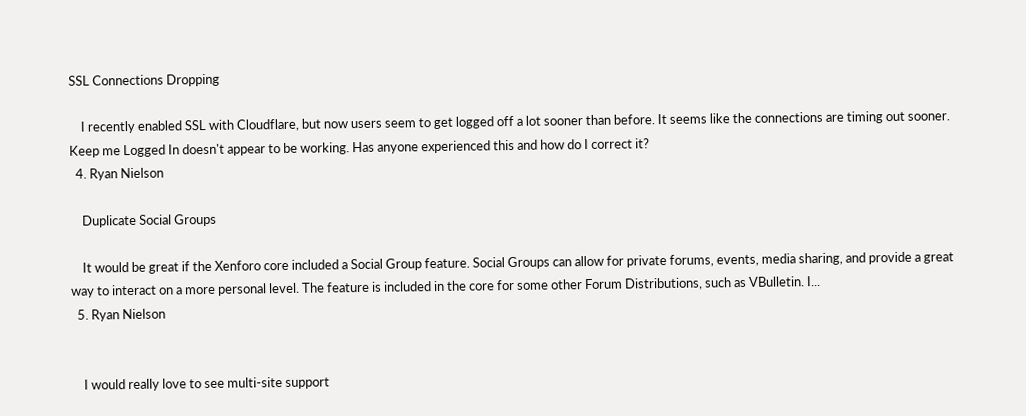SSL Connections Dropping

    I recently enabled SSL with Cloudflare, but now users seem to get logged off a lot sooner than before. It seems like the connections are timing out sooner. Keep me Logged In doesn't appear to be working. Has anyone experienced this and how do I correct it?
  4. Ryan Nielson

    Duplicate Social Groups

    It would be great if the Xenforo core included a Social Group feature. Social Groups can allow for private forums, events, media sharing, and provide a great way to interact on a more personal level. The feature is included in the core for some other Forum Distributions, such as VBulletin. I...
  5. Ryan Nielson


    I would really love to see multi-site support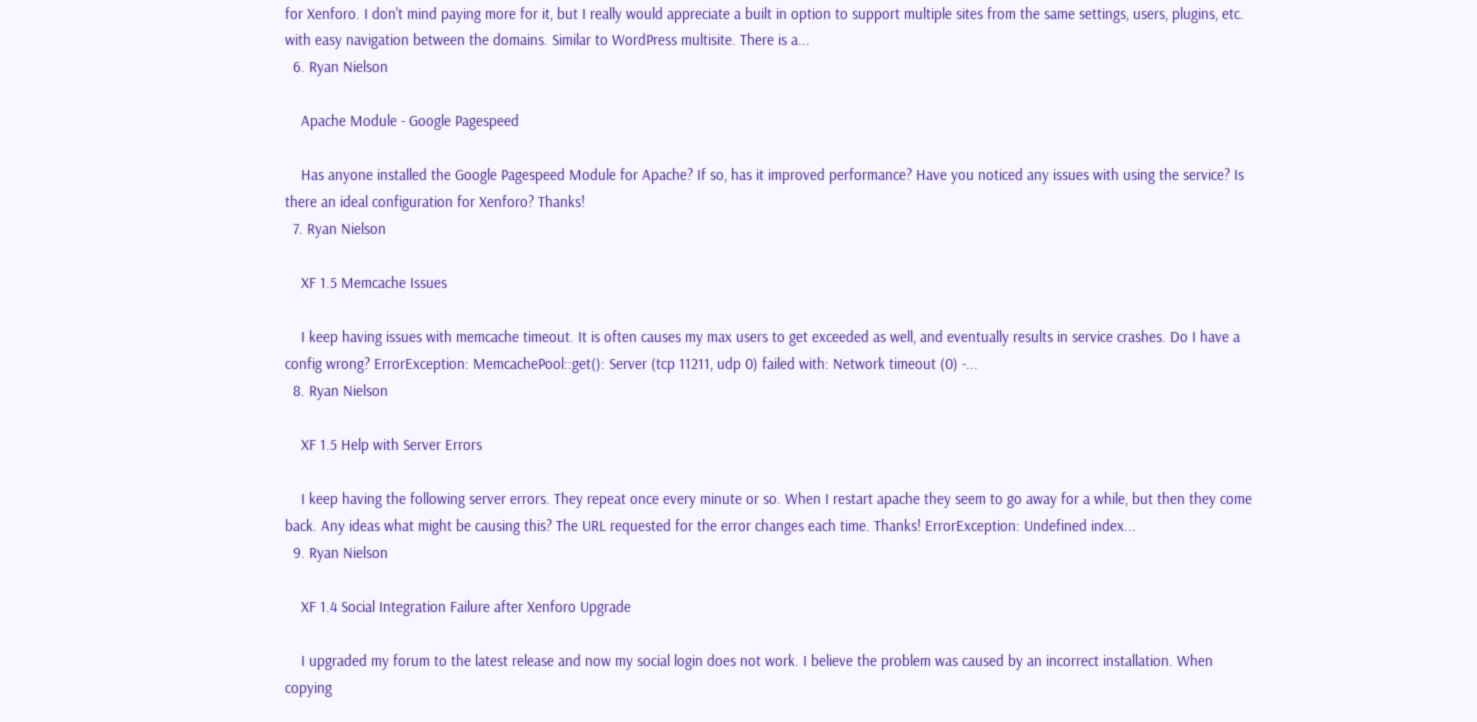for Xenforo. I don't mind paying more for it, but I really would appreciate a built in option to support multiple sites from the same settings, users, plugins, etc. with easy navigation between the domains. Similar to WordPress multisite. There is a...
  6. Ryan Nielson

    Apache Module - Google Pagespeed

    Has anyone installed the Google Pagespeed Module for Apache? If so, has it improved performance? Have you noticed any issues with using the service? Is there an ideal configuration for Xenforo? Thanks!
  7. Ryan Nielson

    XF 1.5 Memcache Issues

    I keep having issues with memcache timeout. It is often causes my max users to get exceeded as well, and eventually results in service crashes. Do I have a config wrong? ErrorException: MemcachePool::get(): Server (tcp 11211, udp 0) failed with: Network timeout (0) -...
  8. Ryan Nielson

    XF 1.5 Help with Server Errors

    I keep having the following server errors. They repeat once every minute or so. When I restart apache they seem to go away for a while, but then they come back. Any ideas what might be causing this? The URL requested for the error changes each time. Thanks! ErrorException: Undefined index...
  9. Ryan Nielson

    XF 1.4 Social Integration Failure after Xenforo Upgrade

    I upgraded my forum to the latest release and now my social login does not work. I believe the problem was caused by an incorrect installation. When copying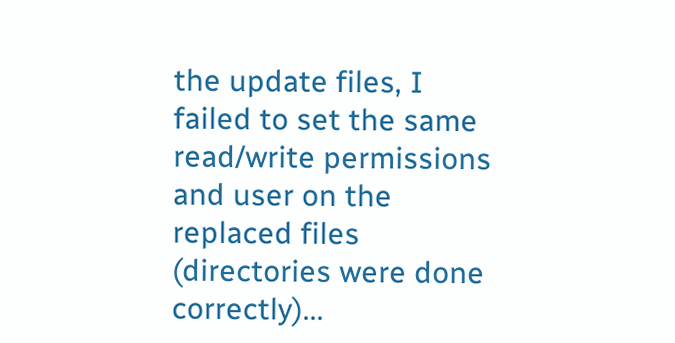the update files, I failed to set the same read/write permissions and user on the replaced files (directories were done correctly)...